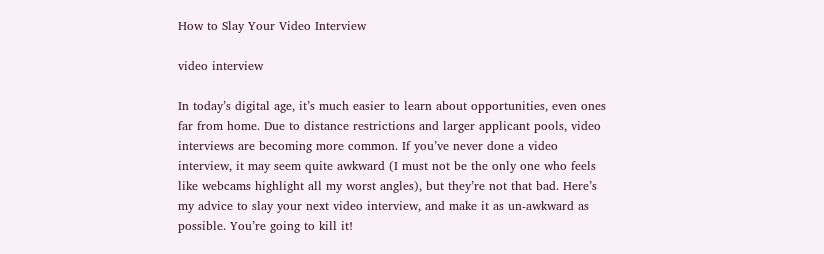How to Slay Your Video Interview

video interview

In today’s digital age, it’s much easier to learn about opportunities, even ones far from home. Due to distance restrictions and larger applicant pools, video interviews are becoming more common. If you’ve never done a video interview, it may seem quite awkward (I must not be the only one who feels like webcams highlight all my worst angles), but they’re not that bad. Here’s my advice to slay your next video interview, and make it as un-awkward as possible. You’re going to kill it!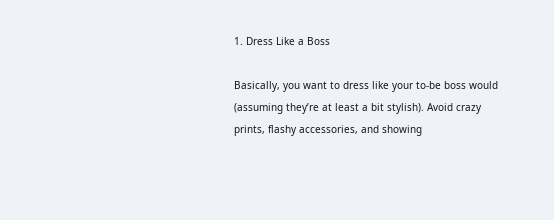1. Dress Like a Boss

Basically, you want to dress like your to-be boss would (assuming they’re at least a bit stylish). Avoid crazy prints, flashy accessories, and showing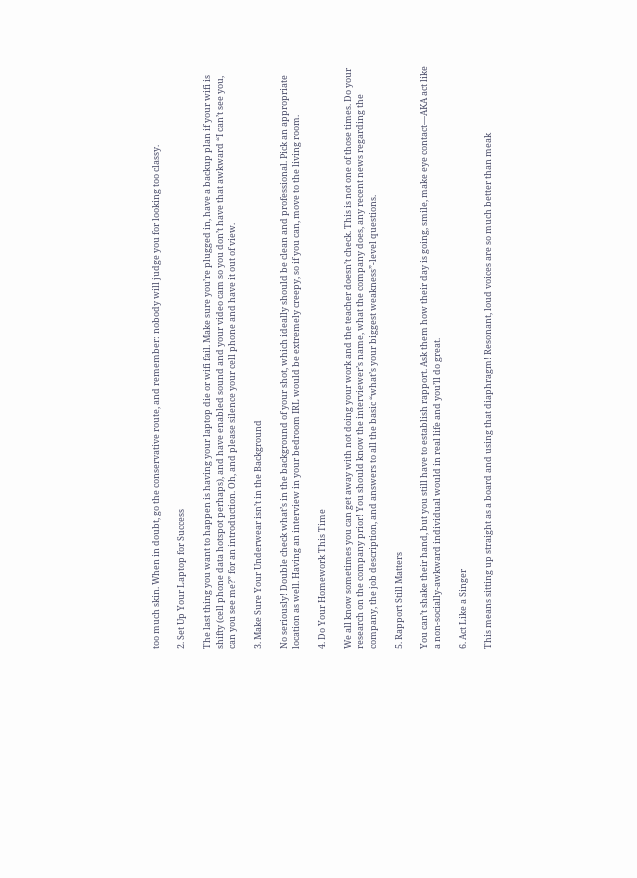too much skin. When in doubt, go the conservative route, and remember: nobody will judge you for looking too classy.

2. Set Up Your Laptop for Success

The last thing you want to happen is having your laptop die or wifi fail. Make sure you’re plugged in, have a backup plan if your wifi is shifty (cell phone data hotspot perhaps), and have enabled sound and your video cam so you don’t have that awkward “I can’t see you, can you see me?” for an introduction. Oh, and please silence your cell phone and have it out of view.

3. Make Sure Your Underwear isn’t in the Background

No seriously! Double check what’s in the background of your shot, which ideally should be clean and professional. Pick an appropriate location as well. Having an interview in your bedroom IRL would be extremely creepy, so if you can, move to the living room.

4. Do Your Homework This Time

We all know sometimes you can get away with not doing your work and the teacher doesn’t check. This is not one of those times. Do your research on the company prior! You should know the interviewer’s name, what the company does, any recent news regarding the company, the job description, and answers to all the basic “what’s your biggest weakness”-level questions.

5. Rapport Still Matters

You can’t shake their hand, but you still have to establish rapport. Ask them how their day is going, smile, make eye contact—AKA act like a non-socially-awkward individual would in real life and you’ll do great.

6. Act Like a Singer

This means sitting up straight as a board and using that diaphragm! Resonant, loud voices are so much better than meak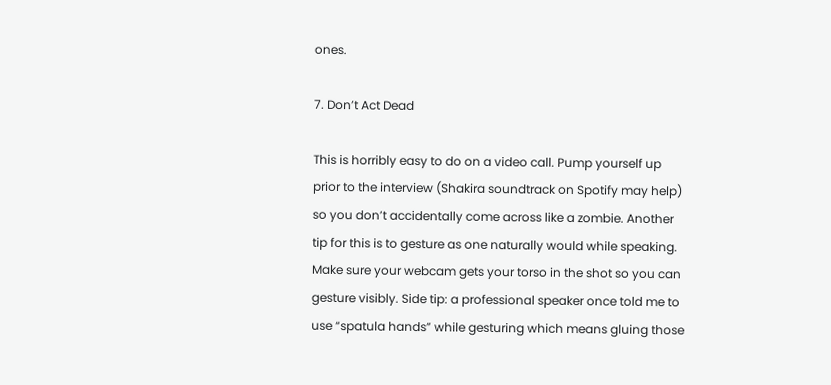ones.

7. Don’t Act Dead

This is horribly easy to do on a video call. Pump yourself up prior to the interview (Shakira soundtrack on Spotify may help) so you don’t accidentally come across like a zombie. Another tip for this is to gesture as one naturally would while speaking. Make sure your webcam gets your torso in the shot so you can gesture visibly. Side tip: a professional speaker once told me to use “spatula hands” while gesturing which means gluing those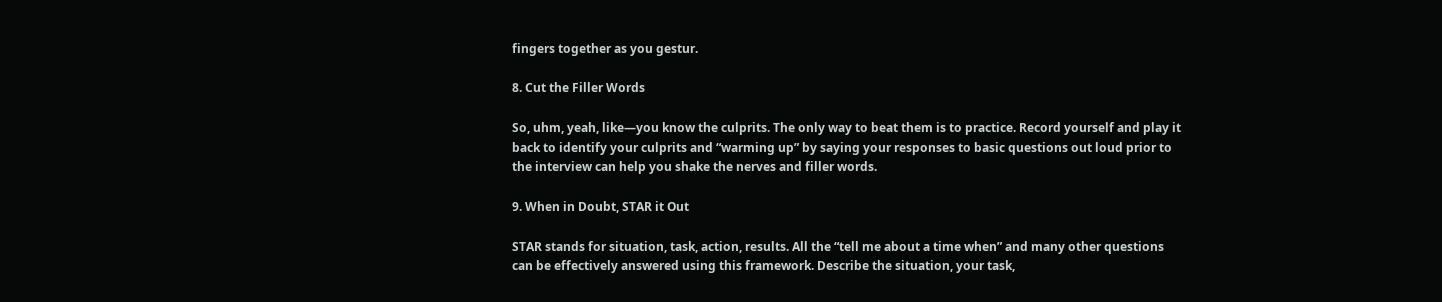fingers together as you gestur.

8. Cut the Filler Words

So, uhm, yeah, like—you know the culprits. The only way to beat them is to practice. Record yourself and play it back to identify your culprits and “warming up” by saying your responses to basic questions out loud prior to the interview can help you shake the nerves and filler words.

9. When in Doubt, STAR it Out

STAR stands for situation, task, action, results. All the “tell me about a time when” and many other questions can be effectively answered using this framework. Describe the situation, your task,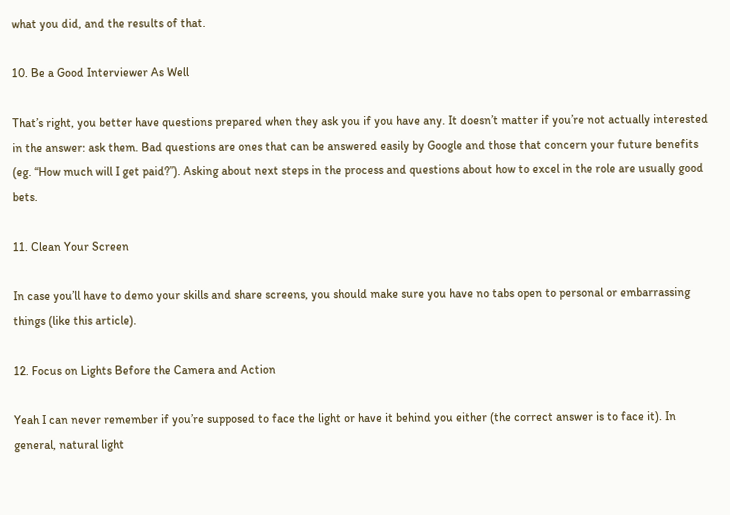what you did, and the results of that.

10. Be a Good Interviewer As Well

That’s right, you better have questions prepared when they ask you if you have any. It doesn’t matter if you’re not actually interested in the answer: ask them. Bad questions are ones that can be answered easily by Google and those that concern your future benefits (eg. “How much will I get paid?”). Asking about next steps in the process and questions about how to excel in the role are usually good bets.

11. Clean Your Screen

In case you’ll have to demo your skills and share screens, you should make sure you have no tabs open to personal or embarrassing things (like this article).

12. Focus on Lights Before the Camera and Action

Yeah I can never remember if you’re supposed to face the light or have it behind you either (the correct answer is to face it). In general, natural light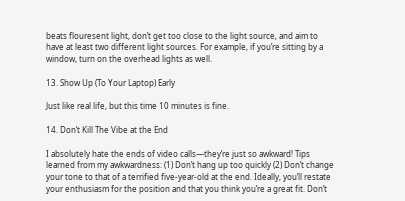beats flouresent light, don’t get too close to the light source, and aim to have at least two different light sources. For example, if you’re sitting by a window, turn on the overhead lights as well.

13. Show Up (To Your Laptop) Early

Just like real life, but this time 10 minutes is fine.

14. Don’t Kill The Vibe at the End

I absolutely hate the ends of video calls—they’re just so awkward! Tips learned from my awkwardness: (1) Don’t hang up too quickly (2) Don’t change your tone to that of a terrified five-year-old at the end. Ideally, you’ll restate your enthusiasm for the position and that you think you’re a great fit. Don’t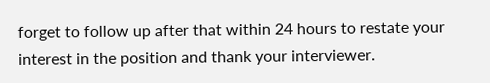forget to follow up after that within 24 hours to restate your interest in the position and thank your interviewer.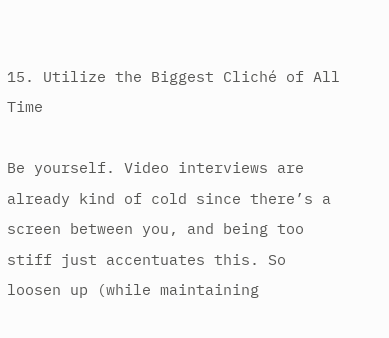15. Utilize the Biggest Cliché of All Time

Be yourself. Video interviews are already kind of cold since there’s a screen between you, and being too stiff just accentuates this. So loosen up (while maintaining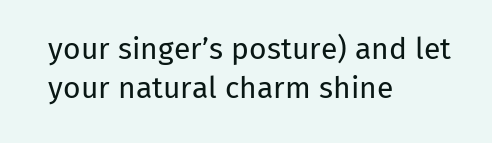your singer’s posture) and let your natural charm shine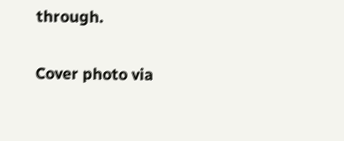through.

Cover photo via